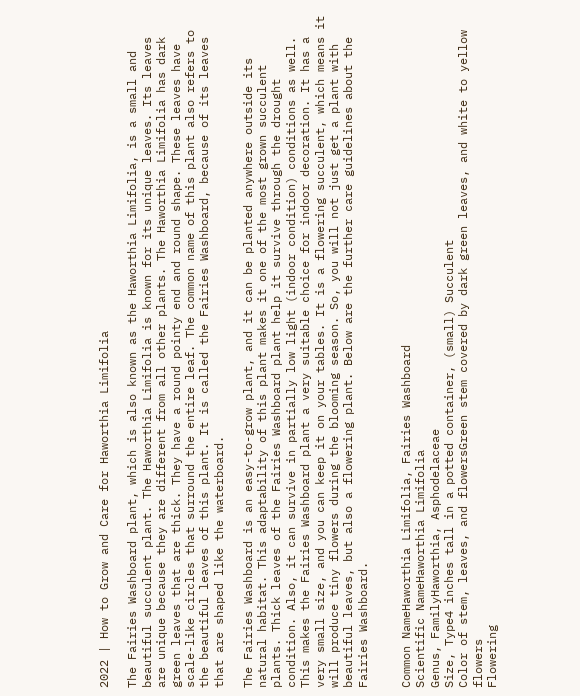2022 | How to Grow and Care for Haworthia Limifolia

The Fairies Washboard plant, which is also known as the Haworthia Limifolia, is a small and beautiful succulent plant. The Haworthia Limifolia is known for its unique leaves. Its leaves are unique because they are different from all other plants. The Haworthia Limifolia has dark green leaves that are thick. They have a round pointy end and round shape. These leaves have scale-like circles that surround the entire leaf. The common name of this plant also refers to the beautiful leaves of this plant. It is called the Fairies Washboard, because of its leaves that are shaped like the waterboard.

The Fairies Washboard is an easy-to-grow plant, and it can be planted anywhere outside its natural habitat. This adaptability of this plant makes it one of the most grown succulent plants. Thick leaves of the Fairies Washboard plant help it survive through the drought condition. Also, it can survive in partially low light (indoor condition) conditions as well. This makes the Fairies Washboard plant a very suitable choice for indoor decoration. It has a very small size, and you can keep it on your tables. It is a flowering succulent, which means it will produce tiny flowers during the blooming season. So, you will not just get a plant with beautiful leaves, but also a flowering plant. Below are the further care guidelines about the Fairies Washboard.


Common NameHaworthia Limifolia, Fairies Washboard
Scientific NameHaworthia Limifolia
Genus, FamilyHaworthia, Asphodelaceae
Size, Type4 inches tall in a potted container, (small) Succulent
Color of stem, leaves, and flowersGreen stem covered by dark green leaves, and white to yellow flowers
Flowering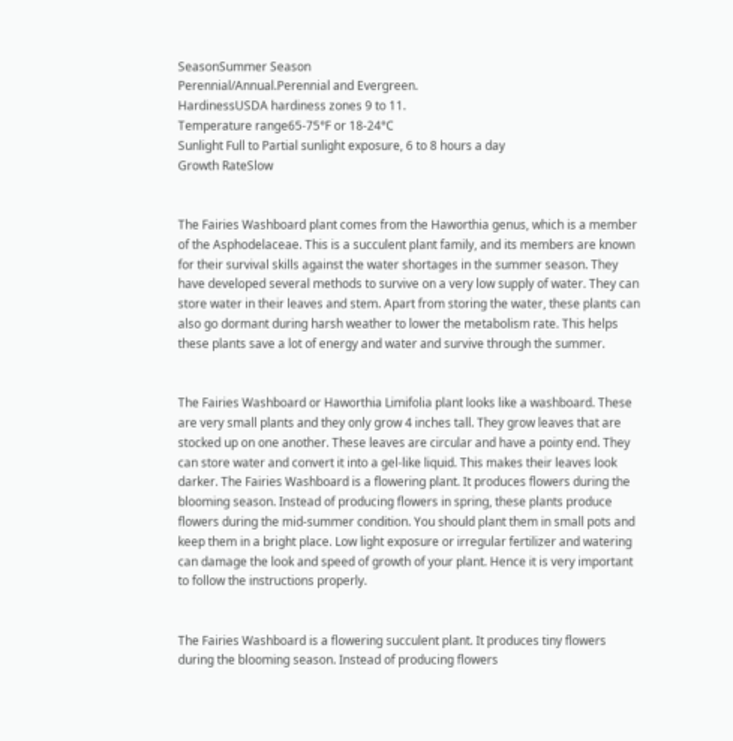SeasonSummer Season
Perennial/Annual.Perennial and Evergreen.
HardinessUSDA hardiness zones 9 to 11.
Temperature range65-75°F or 18-24°C
Sunlight Full to Partial sunlight exposure, 6 to 8 hours a day
Growth RateSlow


The Fairies Washboard plant comes from the Haworthia genus, which is a member of the Asphodelaceae. This is a succulent plant family, and its members are known for their survival skills against the water shortages in the summer season. They have developed several methods to survive on a very low supply of water. They can store water in their leaves and stem. Apart from storing the water, these plants can also go dormant during harsh weather to lower the metabolism rate. This helps these plants save a lot of energy and water and survive through the summer.


The Fairies Washboard or Haworthia Limifolia plant looks like a washboard. These are very small plants and they only grow 4 inches tall. They grow leaves that are stocked up on one another. These leaves are circular and have a pointy end. They can store water and convert it into a gel-like liquid. This makes their leaves look darker. The Fairies Washboard is a flowering plant. It produces flowers during the blooming season. Instead of producing flowers in spring, these plants produce flowers during the mid-summer condition. You should plant them in small pots and keep them in a bright place. Low light exposure or irregular fertilizer and watering can damage the look and speed of growth of your plant. Hence it is very important to follow the instructions properly.


The Fairies Washboard is a flowering succulent plant. It produces tiny flowers during the blooming season. Instead of producing flowers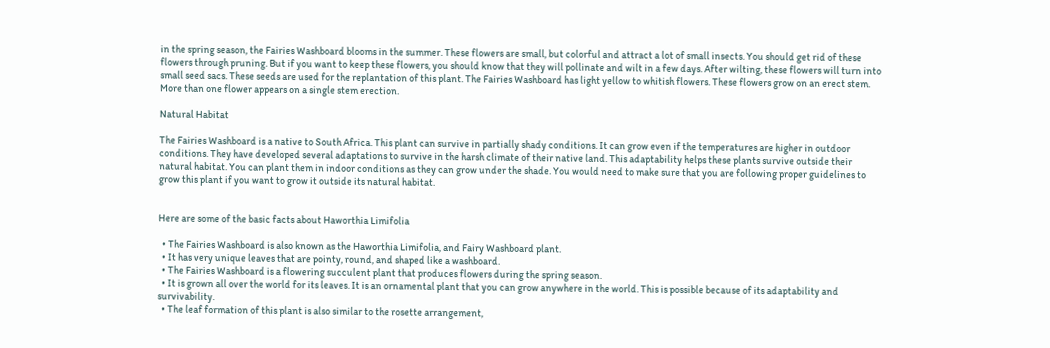in the spring season, the Fairies Washboard blooms in the summer. These flowers are small, but colorful and attract a lot of small insects. You should get rid of these flowers through pruning. But if you want to keep these flowers, you should know that they will pollinate and wilt in a few days. After wilting, these flowers will turn into small seed sacs. These seeds are used for the replantation of this plant. The Fairies Washboard has light yellow to whitish flowers. These flowers grow on an erect stem. More than one flower appears on a single stem erection.

Natural Habitat

The Fairies Washboard is a native to South Africa. This plant can survive in partially shady conditions. It can grow even if the temperatures are higher in outdoor conditions. They have developed several adaptations to survive in the harsh climate of their native land. This adaptability helps these plants survive outside their natural habitat. You can plant them in indoor conditions as they can grow under the shade. You would need to make sure that you are following proper guidelines to grow this plant if you want to grow it outside its natural habitat.


Here are some of the basic facts about Haworthia Limifolia

  • The Fairies Washboard is also known as the Haworthia Limifolia, and Fairy Washboard plant.
  • It has very unique leaves that are pointy, round, and shaped like a washboard.
  • The Fairies Washboard is a flowering succulent plant that produces flowers during the spring season.
  • It is grown all over the world for its leaves. It is an ornamental plant that you can grow anywhere in the world. This is possible because of its adaptability and survivability.
  • The leaf formation of this plant is also similar to the rosette arrangement,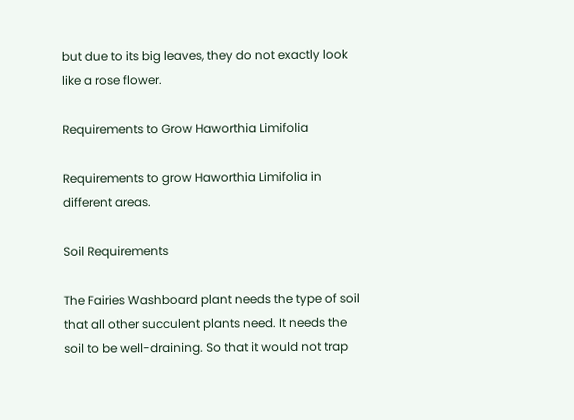but due to its big leaves, they do not exactly look like a rose flower.

Requirements to Grow Haworthia Limifolia

Requirements to grow Haworthia Limifolia in different areas.

Soil Requirements

The Fairies Washboard plant needs the type of soil that all other succulent plants need. It needs the soil to be well-draining. So that it would not trap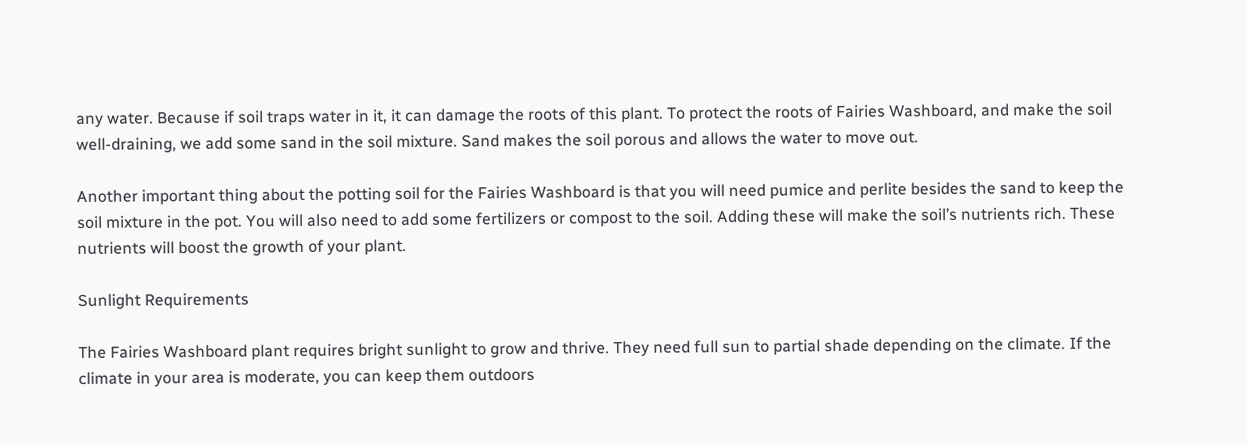any water. Because if soil traps water in it, it can damage the roots of this plant. To protect the roots of Fairies Washboard, and make the soil well-draining, we add some sand in the soil mixture. Sand makes the soil porous and allows the water to move out.

Another important thing about the potting soil for the Fairies Washboard is that you will need pumice and perlite besides the sand to keep the soil mixture in the pot. You will also need to add some fertilizers or compost to the soil. Adding these will make the soil’s nutrients rich. These nutrients will boost the growth of your plant.

Sunlight Requirements

The Fairies Washboard plant requires bright sunlight to grow and thrive. They need full sun to partial shade depending on the climate. If the climate in your area is moderate, you can keep them outdoors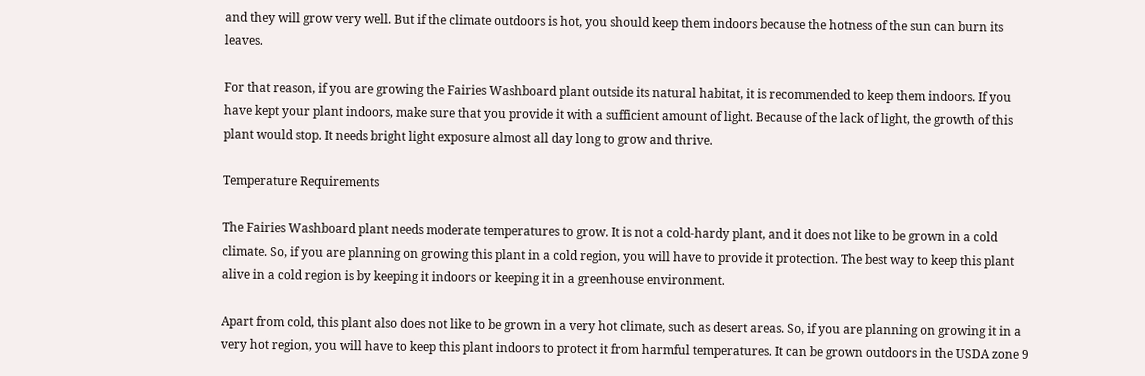and they will grow very well. But if the climate outdoors is hot, you should keep them indoors because the hotness of the sun can burn its leaves.

For that reason, if you are growing the Fairies Washboard plant outside its natural habitat, it is recommended to keep them indoors. If you have kept your plant indoors, make sure that you provide it with a sufficient amount of light. Because of the lack of light, the growth of this plant would stop. It needs bright light exposure almost all day long to grow and thrive.

Temperature Requirements

The Fairies Washboard plant needs moderate temperatures to grow. It is not a cold-hardy plant, and it does not like to be grown in a cold climate. So, if you are planning on growing this plant in a cold region, you will have to provide it protection. The best way to keep this plant alive in a cold region is by keeping it indoors or keeping it in a greenhouse environment.

Apart from cold, this plant also does not like to be grown in a very hot climate, such as desert areas. So, if you are planning on growing it in a very hot region, you will have to keep this plant indoors to protect it from harmful temperatures. It can be grown outdoors in the USDA zone 9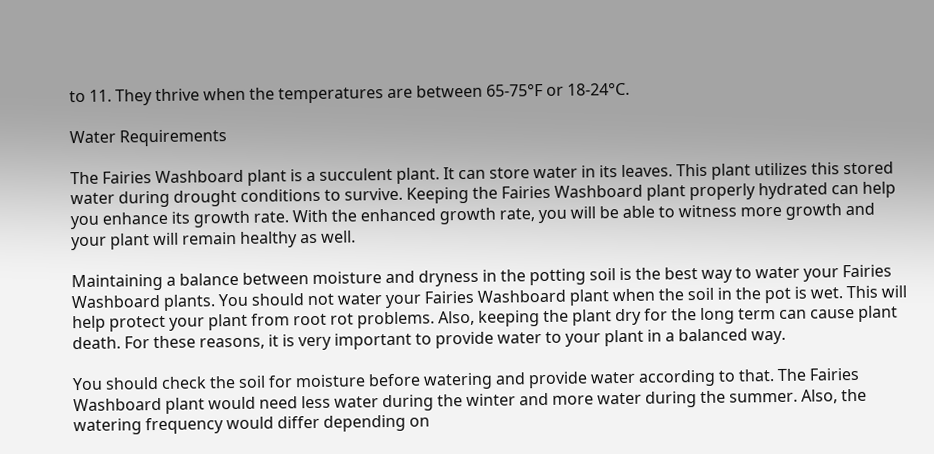to 11. They thrive when the temperatures are between 65-75°F or 18-24°C.

Water Requirements

The Fairies Washboard plant is a succulent plant. It can store water in its leaves. This plant utilizes this stored water during drought conditions to survive. Keeping the Fairies Washboard plant properly hydrated can help you enhance its growth rate. With the enhanced growth rate, you will be able to witness more growth and your plant will remain healthy as well.

Maintaining a balance between moisture and dryness in the potting soil is the best way to water your Fairies Washboard plants. You should not water your Fairies Washboard plant when the soil in the pot is wet. This will help protect your plant from root rot problems. Also, keeping the plant dry for the long term can cause plant death. For these reasons, it is very important to provide water to your plant in a balanced way.

You should check the soil for moisture before watering and provide water according to that. The Fairies Washboard plant would need less water during the winter and more water during the summer. Also, the watering frequency would differ depending on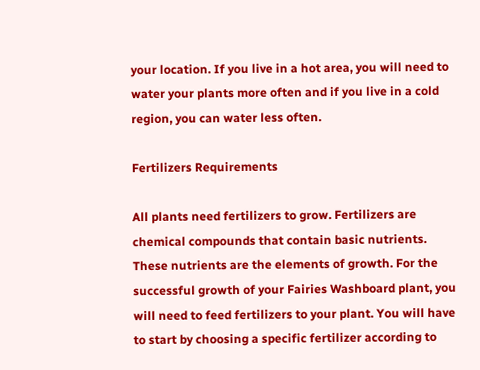your location. If you live in a hot area, you will need to water your plants more often and if you live in a cold region, you can water less often.

Fertilizers Requirements

All plants need fertilizers to grow. Fertilizers are chemical compounds that contain basic nutrients. These nutrients are the elements of growth. For the successful growth of your Fairies Washboard plant, you will need to feed fertilizers to your plant. You will have to start by choosing a specific fertilizer according to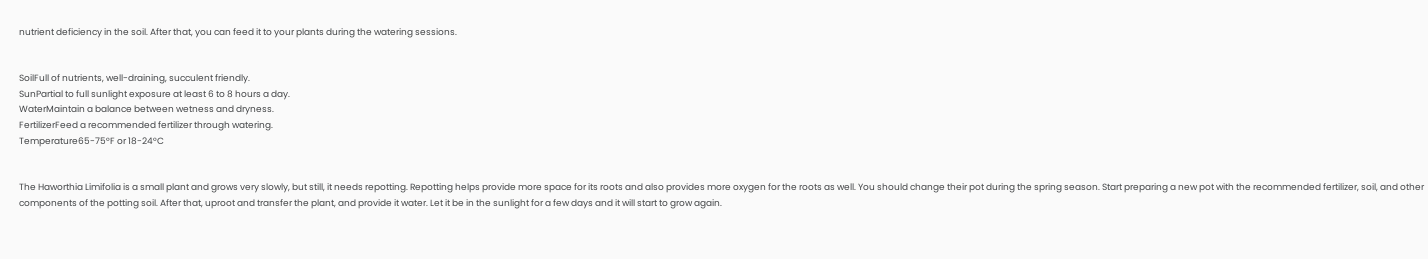nutrient deficiency in the soil. After that, you can feed it to your plants during the watering sessions.


SoilFull of nutrients, well-draining, succulent friendly.
SunPartial to full sunlight exposure at least 6 to 8 hours a day.
WaterMaintain a balance between wetness and dryness.
FertilizerFeed a recommended fertilizer through watering.
Temperature65-75°F or 18-24°C


The Haworthia Limifolia is a small plant and grows very slowly, but still, it needs repotting. Repotting helps provide more space for its roots and also provides more oxygen for the roots as well. You should change their pot during the spring season. Start preparing a new pot with the recommended fertilizer, soil, and other components of the potting soil. After that, uproot and transfer the plant, and provide it water. Let it be in the sunlight for a few days and it will start to grow again.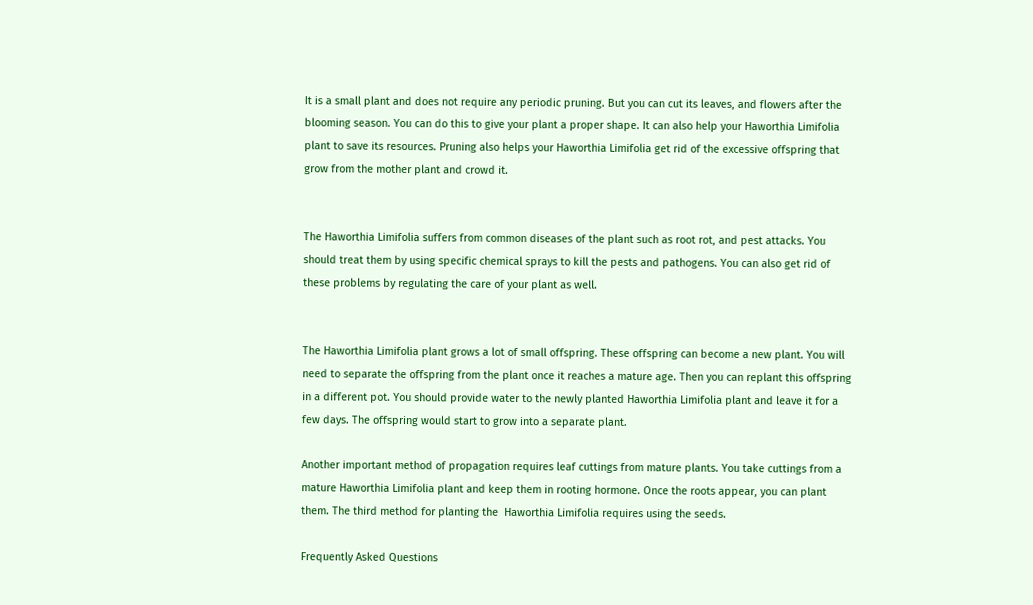It is a small plant and does not require any periodic pruning. But you can cut its leaves, and flowers after the blooming season. You can do this to give your plant a proper shape. It can also help your Haworthia Limifolia plant to save its resources. Pruning also helps your Haworthia Limifolia get rid of the excessive offspring that grow from the mother plant and crowd it.


The Haworthia Limifolia suffers from common diseases of the plant such as root rot, and pest attacks. You should treat them by using specific chemical sprays to kill the pests and pathogens. You can also get rid of these problems by regulating the care of your plant as well.


The Haworthia Limifolia plant grows a lot of small offspring. These offspring can become a new plant. You will need to separate the offspring from the plant once it reaches a mature age. Then you can replant this offspring in a different pot. You should provide water to the newly planted Haworthia Limifolia plant and leave it for a few days. The offspring would start to grow into a separate plant.

Another important method of propagation requires leaf cuttings from mature plants. You take cuttings from a mature Haworthia Limifolia plant and keep them in rooting hormone. Once the roots appear, you can plant them. The third method for planting the  Haworthia Limifolia requires using the seeds.

Frequently Asked Questions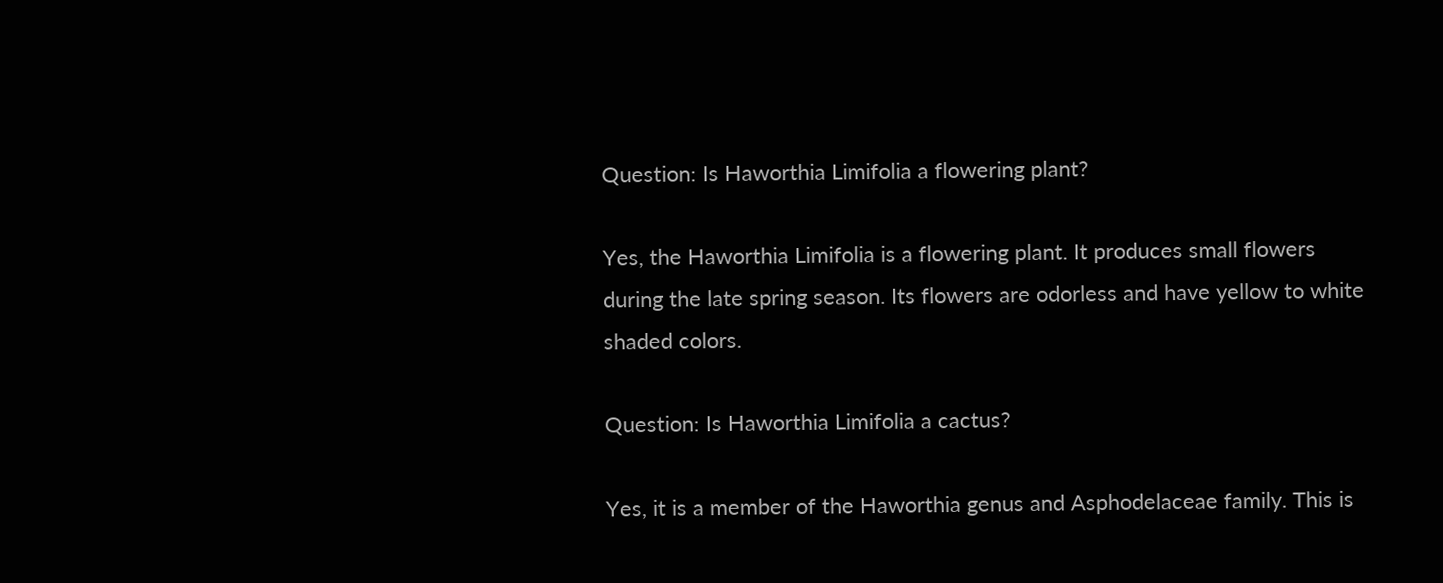Question: Is Haworthia Limifolia a flowering plant?

Yes, the Haworthia Limifolia is a flowering plant. It produces small flowers during the late spring season. Its flowers are odorless and have yellow to white shaded colors.

Question: Is Haworthia Limifolia a cactus?

Yes, it is a member of the Haworthia genus and Asphodelaceae family. This is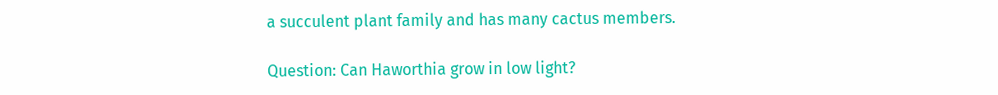a succulent plant family and has many cactus members.

Question: Can Haworthia grow in low light?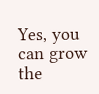Yes, you can grow the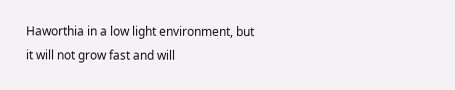Haworthia in a low light environment, but it will not grow fast and will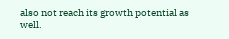also not reach its growth potential as well.